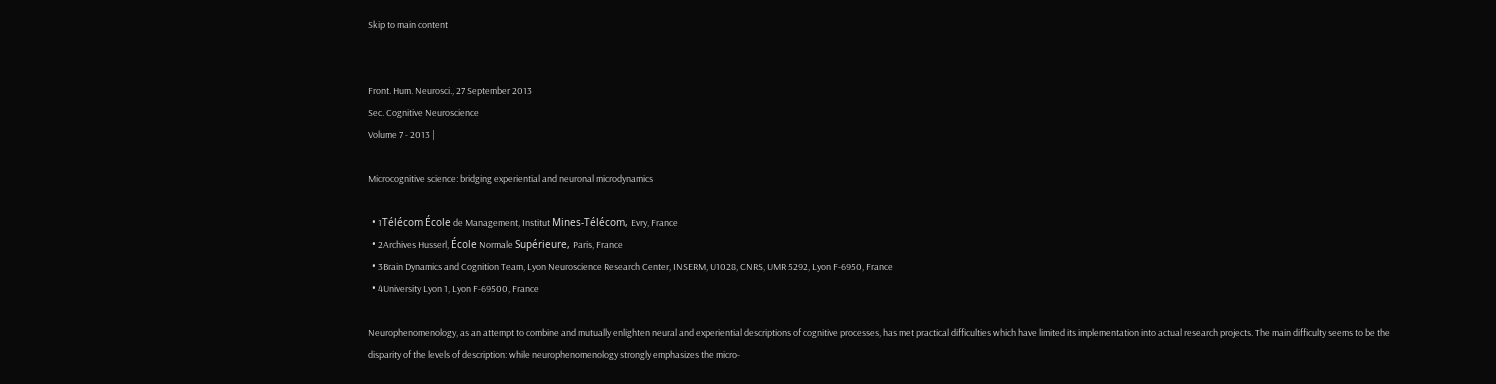Skip to main content


Front. Hum. Neurosci., 27 September 2013
Sec. Cognitive Neuroscience
Volume 7 - 2013 |

Microcognitive science: bridging experiential and neuronal microdynamics

  • 1Télécom École de Management, Institut Mines-Télécom, Evry, France
  • 2Archives Husserl, École Normale Supérieure, Paris, France
  • 3Brain Dynamics and Cognition Team, Lyon Neuroscience Research Center, INSERM, U1028, CNRS, UMR 5292, Lyon F-6950, France
  • 4University Lyon 1, Lyon F-69500, France

Neurophenomenology, as an attempt to combine and mutually enlighten neural and experiential descriptions of cognitive processes, has met practical difficulties which have limited its implementation into actual research projects. The main difficulty seems to be the disparity of the levels of description: while neurophenomenology strongly emphasizes the micro-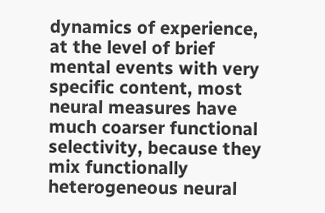dynamics of experience, at the level of brief mental events with very specific content, most neural measures have much coarser functional selectivity, because they mix functionally heterogeneous neural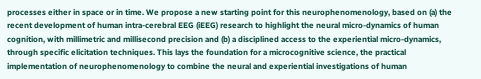processes either in space or in time. We propose a new starting point for this neurophenomenology, based on (a) the recent development of human intra-cerebral EEG (iEEG) research to highlight the neural micro-dynamics of human cognition, with millimetric and millisecond precision and (b) a disciplined access to the experiential micro-dynamics, through specific elicitation techniques. This lays the foundation for a microcognitive science, the practical implementation of neurophenomenology to combine the neural and experiential investigations of human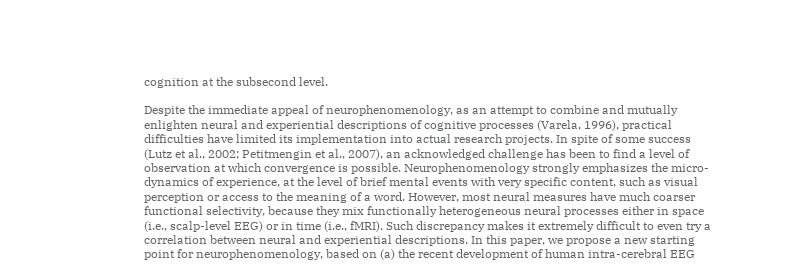cognition at the subsecond level.

Despite the immediate appeal of neurophenomenology, as an attempt to combine and mutually enlighten neural and experiential descriptions of cognitive processes (Varela, 1996), practical difficulties have limited its implementation into actual research projects. In spite of some success (Lutz et al., 2002; Petitmengin et al., 2007), an acknowledged challenge has been to find a level of observation at which convergence is possible. Neurophenomenology strongly emphasizes the micro-dynamics of experience, at the level of brief mental events with very specific content, such as visual perception or access to the meaning of a word. However, most neural measures have much coarser functional selectivity, because they mix functionally heterogeneous neural processes either in space (i.e., scalp-level EEG) or in time (i.e., fMRI). Such discrepancy makes it extremely difficult to even try a correlation between neural and experiential descriptions. In this paper, we propose a new starting point for neurophenomenology, based on (a) the recent development of human intra-cerebral EEG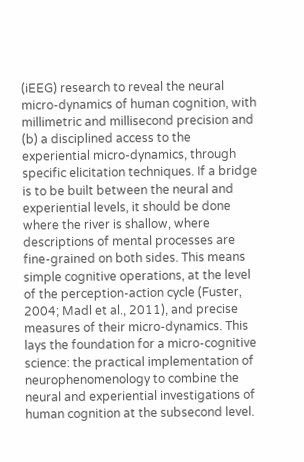(iEEG) research to reveal the neural micro-dynamics of human cognition, with millimetric and millisecond precision and (b) a disciplined access to the experiential micro-dynamics, through specific elicitation techniques. If a bridge is to be built between the neural and experiential levels, it should be done where the river is shallow, where descriptions of mental processes are fine-grained on both sides. This means simple cognitive operations, at the level of the perception-action cycle (Fuster, 2004; Madl et al., 2011), and precise measures of their micro-dynamics. This lays the foundation for a micro-cognitive science: the practical implementation of neurophenomenology to combine the neural and experiential investigations of human cognition at the subsecond level.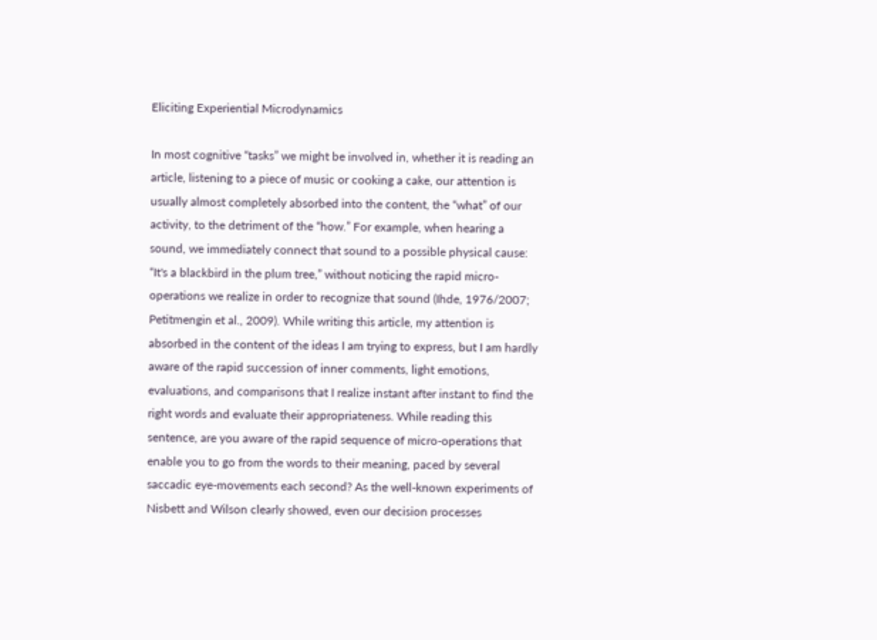Eliciting Experiential Microdynamics

In most cognitive “tasks” we might be involved in, whether it is reading an article, listening to a piece of music or cooking a cake, our attention is usually almost completely absorbed into the content, the “what” of our activity, to the detriment of the “how.” For example, when hearing a sound, we immediately connect that sound to a possible physical cause: “It's a blackbird in the plum tree,” without noticing the rapid micro-operations we realize in order to recognize that sound (Ihde, 1976/2007; Petitmengin et al., 2009). While writing this article, my attention is absorbed in the content of the ideas I am trying to express, but I am hardly aware of the rapid succession of inner comments, light emotions, evaluations, and comparisons that I realize instant after instant to find the right words and evaluate their appropriateness. While reading this sentence, are you aware of the rapid sequence of micro-operations that enable you to go from the words to their meaning, paced by several saccadic eye-movements each second? As the well-known experiments of Nisbett and Wilson clearly showed, even our decision processes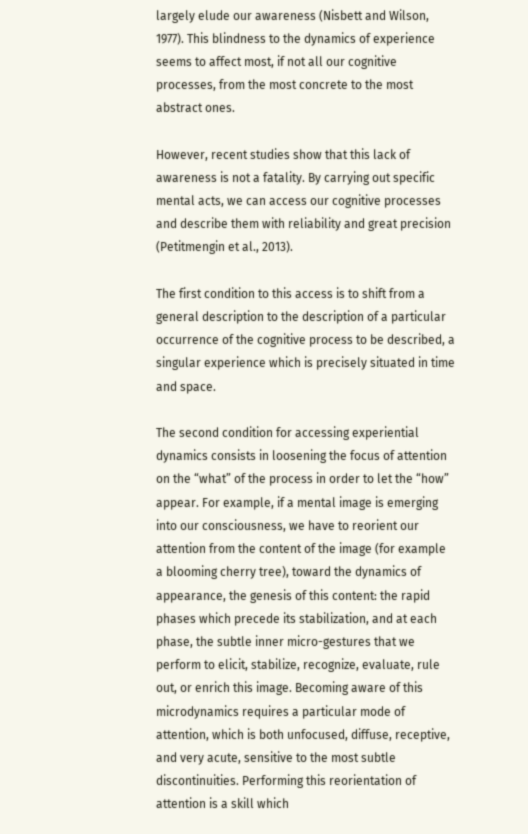largely elude our awareness (Nisbett and Wilson, 1977). This blindness to the dynamics of experience seems to affect most, if not all our cognitive processes, from the most concrete to the most abstract ones.

However, recent studies show that this lack of awareness is not a fatality. By carrying out specific mental acts, we can access our cognitive processes and describe them with reliability and great precision (Petitmengin et al., 2013).

The first condition to this access is to shift from a general description to the description of a particular occurrence of the cognitive process to be described, a singular experience which is precisely situated in time and space.

The second condition for accessing experiential dynamics consists in loosening the focus of attention on the “what” of the process in order to let the “how” appear. For example, if a mental image is emerging into our consciousness, we have to reorient our attention from the content of the image (for example a blooming cherry tree), toward the dynamics of appearance, the genesis of this content: the rapid phases which precede its stabilization, and at each phase, the subtle inner micro-gestures that we perform to elicit, stabilize, recognize, evaluate, rule out, or enrich this image. Becoming aware of this microdynamics requires a particular mode of attention, which is both unfocused, diffuse, receptive, and very acute, sensitive to the most subtle discontinuities. Performing this reorientation of attention is a skill which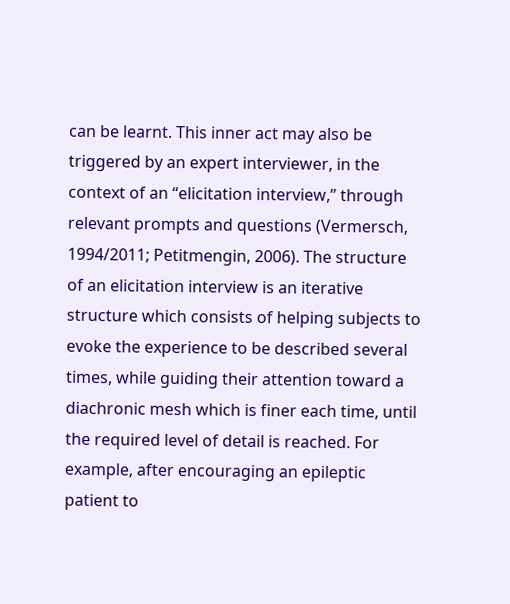can be learnt. This inner act may also be triggered by an expert interviewer, in the context of an “elicitation interview,” through relevant prompts and questions (Vermersch, 1994/2011; Petitmengin, 2006). The structure of an elicitation interview is an iterative structure which consists of helping subjects to evoke the experience to be described several times, while guiding their attention toward a diachronic mesh which is finer each time, until the required level of detail is reached. For example, after encouraging an epileptic patient to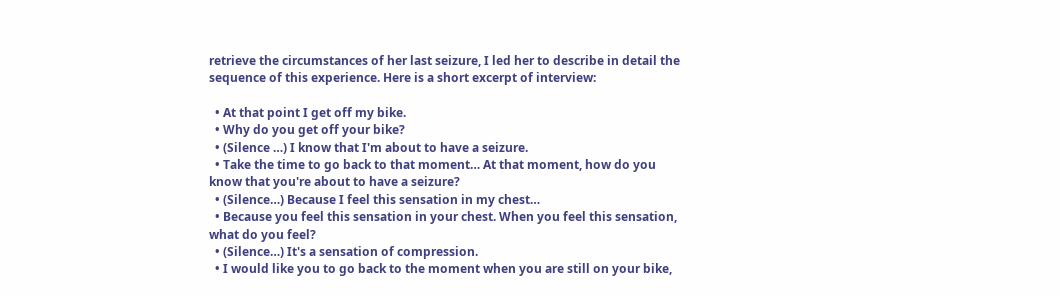retrieve the circumstances of her last seizure, I led her to describe in detail the sequence of this experience. Here is a short excerpt of interview:

  • At that point I get off my bike.
  • Why do you get off your bike?
  • (Silence …) I know that I'm about to have a seizure.
  • Take the time to go back to that moment… At that moment, how do you know that you're about to have a seizure?
  • (Silence…) Because I feel this sensation in my chest…
  • Because you feel this sensation in your chest. When you feel this sensation, what do you feel?
  • (Silence…) It's a sensation of compression.
  • I would like you to go back to the moment when you are still on your bike,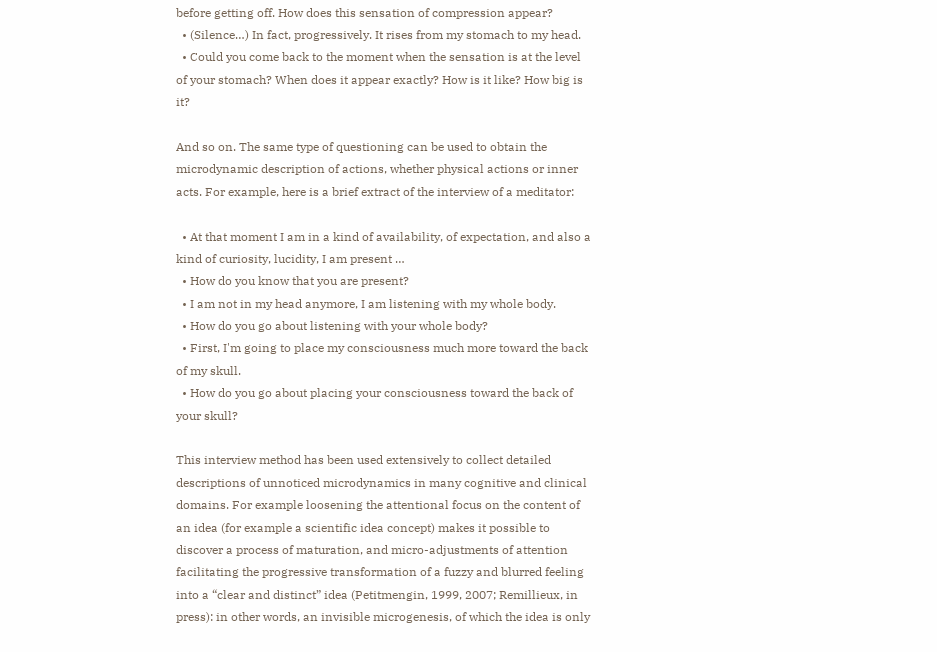before getting off. How does this sensation of compression appear?
  • (Silence…) In fact, progressively. It rises from my stomach to my head.
  • Could you come back to the moment when the sensation is at the level of your stomach? When does it appear exactly? How is it like? How big is it?

And so on. The same type of questioning can be used to obtain the microdynamic description of actions, whether physical actions or inner acts. For example, here is a brief extract of the interview of a meditator:

  • At that moment I am in a kind of availability, of expectation, and also a kind of curiosity, lucidity, I am present …
  • How do you know that you are present?
  • I am not in my head anymore, I am listening with my whole body.
  • How do you go about listening with your whole body?
  • First, I'm going to place my consciousness much more toward the back of my skull.
  • How do you go about placing your consciousness toward the back of your skull?

This interview method has been used extensively to collect detailed descriptions of unnoticed microdynamics in many cognitive and clinical domains. For example loosening the attentional focus on the content of an idea (for example a scientific idea concept) makes it possible to discover a process of maturation, and micro-adjustments of attention facilitating the progressive transformation of a fuzzy and blurred feeling into a “clear and distinct” idea (Petitmengin, 1999, 2007; Remillieux, in press): in other words, an invisible microgenesis, of which the idea is only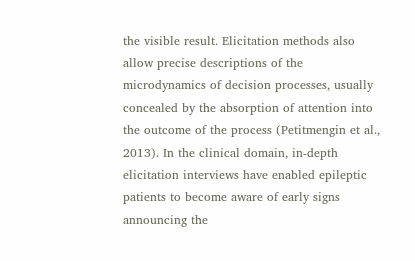the visible result. Elicitation methods also allow precise descriptions of the microdynamics of decision processes, usually concealed by the absorption of attention into the outcome of the process (Petitmengin et al., 2013). In the clinical domain, in-depth elicitation interviews have enabled epileptic patients to become aware of early signs announcing the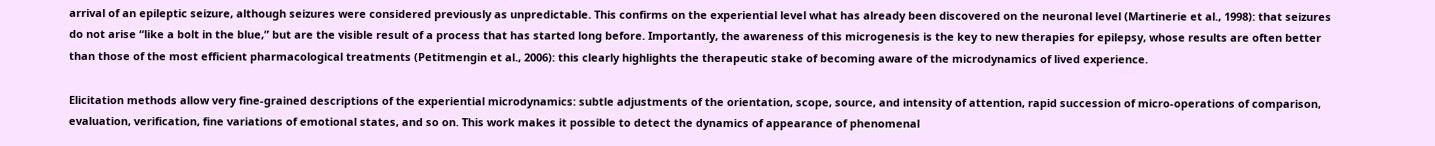arrival of an epileptic seizure, although seizures were considered previously as unpredictable. This confirms on the experiential level what has already been discovered on the neuronal level (Martinerie et al., 1998): that seizures do not arise “like a bolt in the blue,” but are the visible result of a process that has started long before. Importantly, the awareness of this microgenesis is the key to new therapies for epilepsy, whose results are often better than those of the most efficient pharmacological treatments (Petitmengin et al., 2006): this clearly highlights the therapeutic stake of becoming aware of the microdynamics of lived experience.

Elicitation methods allow very fine-grained descriptions of the experiential microdynamics: subtle adjustments of the orientation, scope, source, and intensity of attention, rapid succession of micro-operations of comparison, evaluation, verification, fine variations of emotional states, and so on. This work makes it possible to detect the dynamics of appearance of phenomenal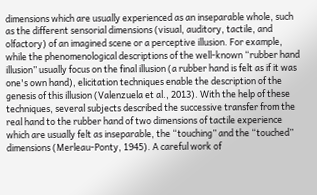dimensions which are usually experienced as an inseparable whole, such as the different sensorial dimensions (visual, auditory, tactile, and olfactory) of an imagined scene or a perceptive illusion. For example, while the phenomenological descriptions of the well-known “rubber hand illusion” usually focus on the final illusion (a rubber hand is felt as if it was one's own hand), elicitation techniques enable the description of the genesis of this illusion (Valenzuela et al., 2013). With the help of these techniques, several subjects described the successive transfer from the real hand to the rubber hand of two dimensions of tactile experience which are usually felt as inseparable, the “touching” and the “touched” dimensions (Merleau-Ponty, 1945). A careful work of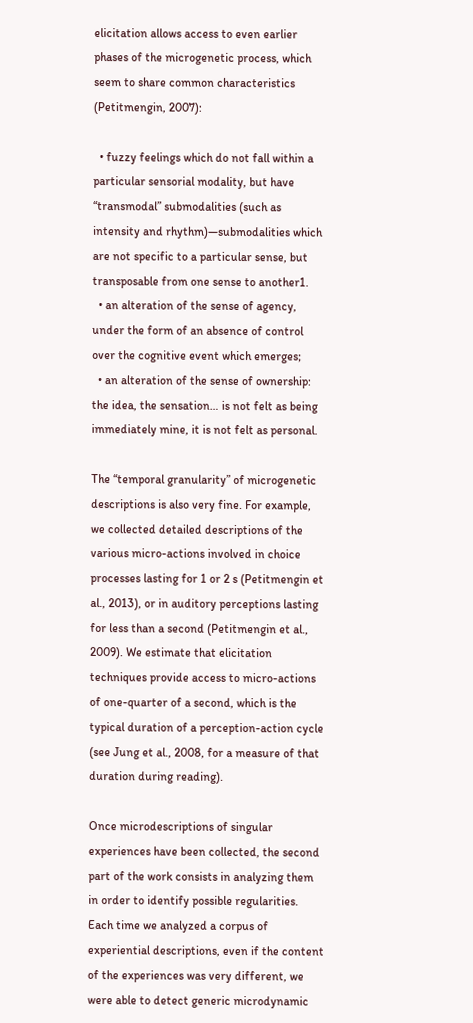elicitation allows access to even earlier phases of the microgenetic process, which seem to share common characteristics (Petitmengin, 2007):

  • fuzzy feelings which do not fall within a particular sensorial modality, but have “transmodal” submodalities (such as intensity and rhythm)—submodalities which are not specific to a particular sense, but transposable from one sense to another1.
  • an alteration of the sense of agency, under the form of an absence of control over the cognitive event which emerges;
  • an alteration of the sense of ownership: the idea, the sensation… is not felt as being immediately mine, it is not felt as personal.

The “temporal granularity” of microgenetic descriptions is also very fine. For example, we collected detailed descriptions of the various micro-actions involved in choice processes lasting for 1 or 2 s (Petitmengin et al., 2013), or in auditory perceptions lasting for less than a second (Petitmengin et al., 2009). We estimate that elicitation techniques provide access to micro-actions of one-quarter of a second, which is the typical duration of a perception-action cycle (see Jung et al., 2008, for a measure of that duration during reading).

Once microdescriptions of singular experiences have been collected, the second part of the work consists in analyzing them in order to identify possible regularities. Each time we analyzed a corpus of experiential descriptions, even if the content of the experiences was very different, we were able to detect generic microdynamic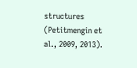structures (Petitmengin et al., 2009, 2013).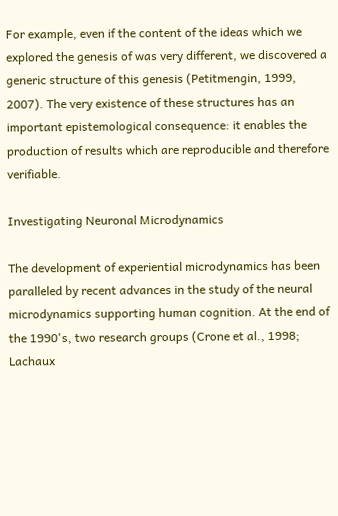For example, even if the content of the ideas which we explored the genesis of was very different, we discovered a generic structure of this genesis (Petitmengin, 1999, 2007). The very existence of these structures has an important epistemological consequence: it enables the production of results which are reproducible and therefore verifiable.

Investigating Neuronal Microdynamics

The development of experiential microdynamics has been paralleled by recent advances in the study of the neural microdynamics supporting human cognition. At the end of the 1990's, two research groups (Crone et al., 1998; Lachaux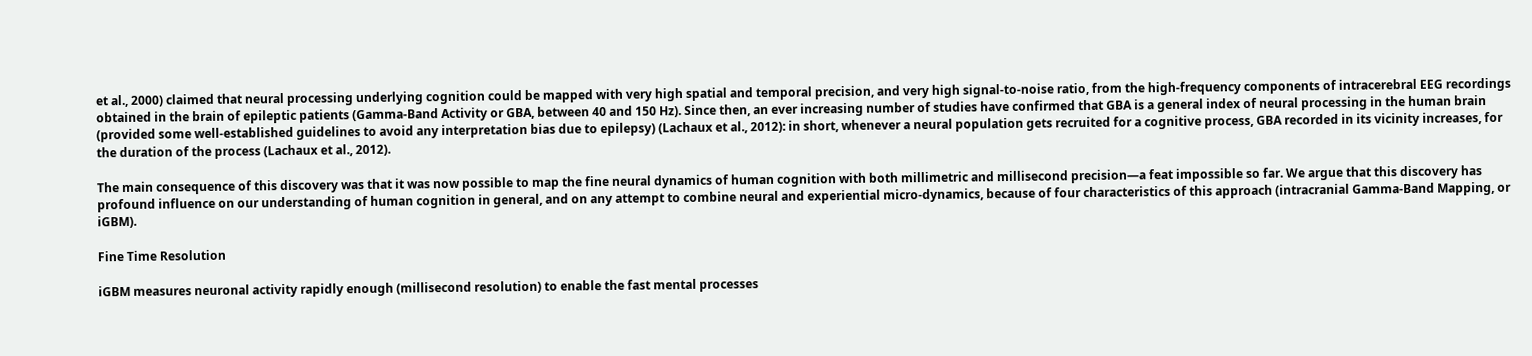et al., 2000) claimed that neural processing underlying cognition could be mapped with very high spatial and temporal precision, and very high signal-to-noise ratio, from the high-frequency components of intracerebral EEG recordings obtained in the brain of epileptic patients (Gamma-Band Activity or GBA, between 40 and 150 Hz). Since then, an ever increasing number of studies have confirmed that GBA is a general index of neural processing in the human brain (provided some well-established guidelines to avoid any interpretation bias due to epilepsy) (Lachaux et al., 2012): in short, whenever a neural population gets recruited for a cognitive process, GBA recorded in its vicinity increases, for the duration of the process (Lachaux et al., 2012).

The main consequence of this discovery was that it was now possible to map the fine neural dynamics of human cognition with both millimetric and millisecond precision—a feat impossible so far. We argue that this discovery has profound influence on our understanding of human cognition in general, and on any attempt to combine neural and experiential micro-dynamics, because of four characteristics of this approach (intracranial Gamma-Band Mapping, or iGBM).

Fine Time Resolution

iGBM measures neuronal activity rapidly enough (millisecond resolution) to enable the fast mental processes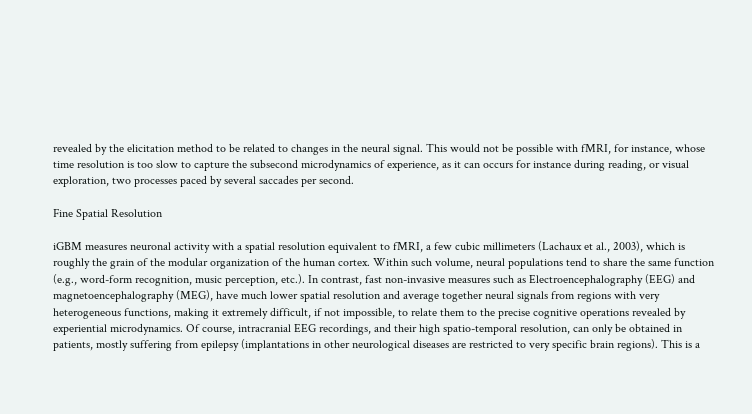revealed by the elicitation method to be related to changes in the neural signal. This would not be possible with fMRI, for instance, whose time resolution is too slow to capture the subsecond microdynamics of experience, as it can occurs for instance during reading, or visual exploration, two processes paced by several saccades per second.

Fine Spatial Resolution

iGBM measures neuronal activity with a spatial resolution equivalent to fMRI, a few cubic millimeters (Lachaux et al., 2003), which is roughly the grain of the modular organization of the human cortex. Within such volume, neural populations tend to share the same function (e.g., word-form recognition, music perception, etc.). In contrast, fast non-invasive measures such as Electroencephalography (EEG) and magnetoencephalography (MEG), have much lower spatial resolution and average together neural signals from regions with very heterogeneous functions, making it extremely difficult, if not impossible, to relate them to the precise cognitive operations revealed by experiential microdynamics. Of course, intracranial EEG recordings, and their high spatio-temporal resolution, can only be obtained in patients, mostly suffering from epilepsy (implantations in other neurological diseases are restricted to very specific brain regions). This is a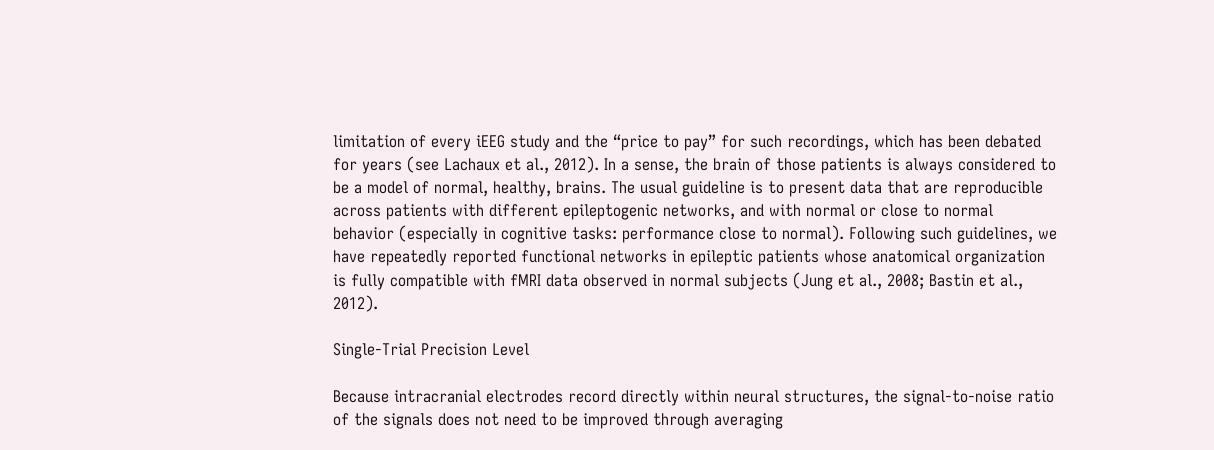limitation of every iEEG study and the “price to pay” for such recordings, which has been debated for years (see Lachaux et al., 2012). In a sense, the brain of those patients is always considered to be a model of normal, healthy, brains. The usual guideline is to present data that are reproducible across patients with different epileptogenic networks, and with normal or close to normal behavior (especially in cognitive tasks: performance close to normal). Following such guidelines, we have repeatedly reported functional networks in epileptic patients whose anatomical organization is fully compatible with fMRI data observed in normal subjects (Jung et al., 2008; Bastin et al., 2012).

Single-Trial Precision Level

Because intracranial electrodes record directly within neural structures, the signal-to-noise ratio of the signals does not need to be improved through averaging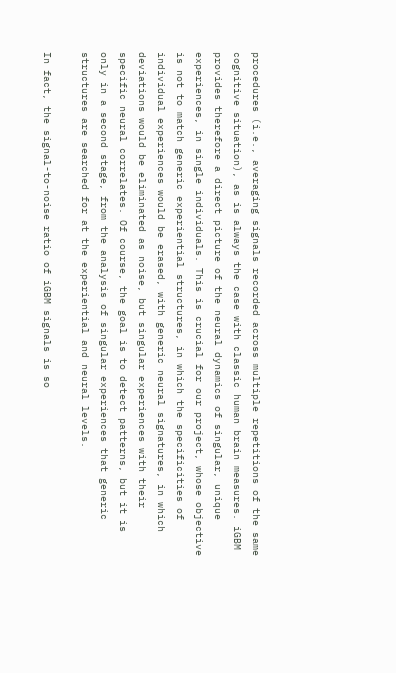procedures (i.e., averaging signals recorded across multiple repetitions of the same cognitive situation), as is always the case with classic human brain measures. iGBM provides therefore a direct picture of the neural dynamics of singular, unique experiences, in single individuals. This is crucial for our project, whose objective is not to match generic experiential structures, in which the specificities of individual experiences would be erased, with generic neural signatures, in which deviations would be eliminated as noise, but singular experiences with their specific neural correlates. Of course, the goal is to detect patterns, but it is only in a second stage, from the analysis of singular experiences that generic structures are searched for at the experiential and neural levels.

In fact, the signal-to-noise ratio of iGBM signals is so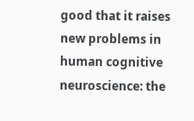good that it raises new problems in human cognitive neuroscience: the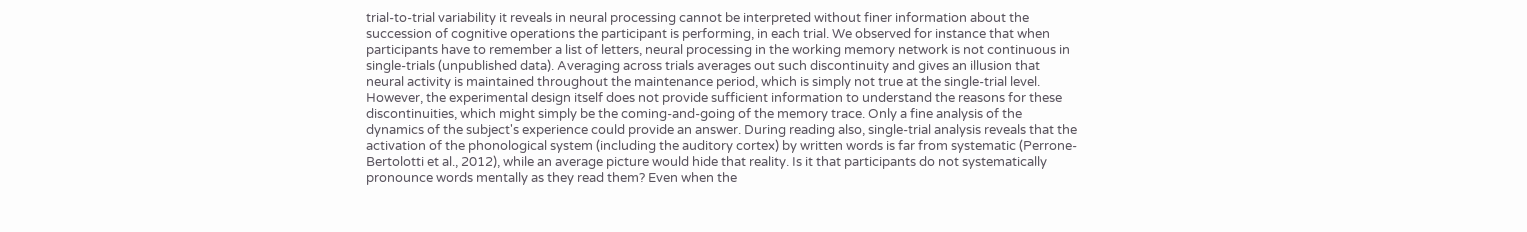trial-to-trial variability it reveals in neural processing cannot be interpreted without finer information about the succession of cognitive operations the participant is performing, in each trial. We observed for instance that when participants have to remember a list of letters, neural processing in the working memory network is not continuous in single-trials (unpublished data). Averaging across trials averages out such discontinuity and gives an illusion that neural activity is maintained throughout the maintenance period, which is simply not true at the single-trial level. However, the experimental design itself does not provide sufficient information to understand the reasons for these discontinuities, which might simply be the coming-and-going of the memory trace. Only a fine analysis of the dynamics of the subject's experience could provide an answer. During reading also, single-trial analysis reveals that the activation of the phonological system (including the auditory cortex) by written words is far from systematic (Perrone-Bertolotti et al., 2012), while an average picture would hide that reality. Is it that participants do not systematically pronounce words mentally as they read them? Even when the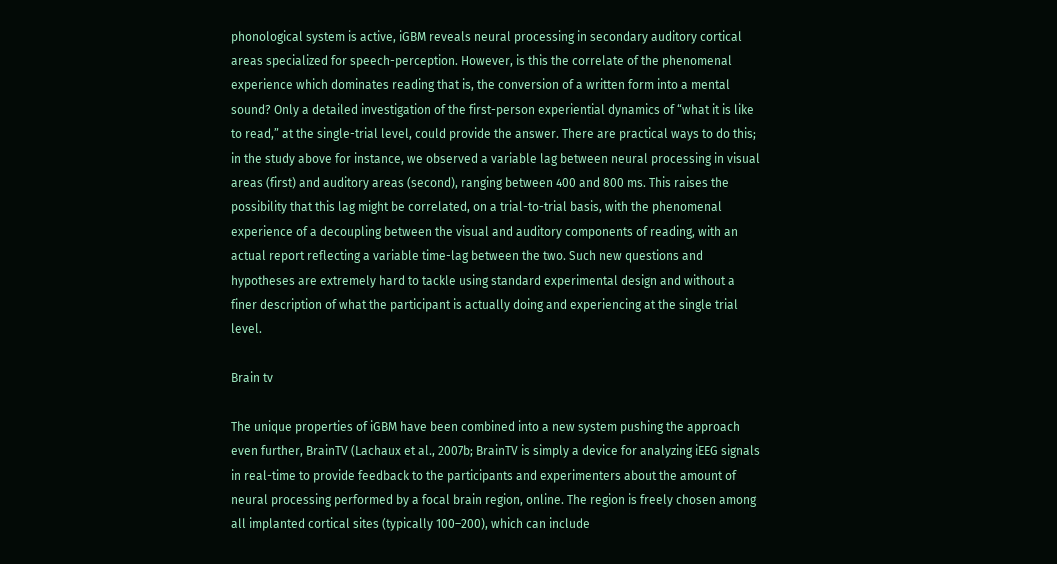phonological system is active, iGBM reveals neural processing in secondary auditory cortical areas specialized for speech-perception. However, is this the correlate of the phenomenal experience which dominates reading that is, the conversion of a written form into a mental sound? Only a detailed investigation of the first-person experiential dynamics of “what it is like to read,” at the single-trial level, could provide the answer. There are practical ways to do this; in the study above for instance, we observed a variable lag between neural processing in visual areas (first) and auditory areas (second), ranging between 400 and 800 ms. This raises the possibility that this lag might be correlated, on a trial-to-trial basis, with the phenomenal experience of a decoupling between the visual and auditory components of reading, with an actual report reflecting a variable time-lag between the two. Such new questions and hypotheses are extremely hard to tackle using standard experimental design and without a finer description of what the participant is actually doing and experiencing at the single trial level.

Brain tv

The unique properties of iGBM have been combined into a new system pushing the approach even further, BrainTV (Lachaux et al., 2007b; BrainTV is simply a device for analyzing iEEG signals in real-time to provide feedback to the participants and experimenters about the amount of neural processing performed by a focal brain region, online. The region is freely chosen among all implanted cortical sites (typically 100–200), which can include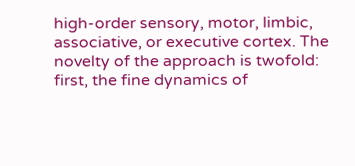high-order sensory, motor, limbic, associative, or executive cortex. The novelty of the approach is twofold: first, the fine dynamics of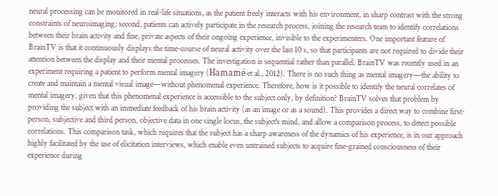neural processing can be monitored in real-life situations, as the patient freely interacts with his environment, in sharp contrast with the strong constraints of neuroimaging; second, patients can actively participate in the research process, joining the research team to identify correlations between their brain activity and fine, private aspects of their ongoing experience, invisible to the experimenters. One important feature of BrainTV is that it continuously displays the time-course of neural activity over the last 10 s, so that participants are not required to divide their attention between the display and their mental processes. The investigation is sequential rather than parallel. BrainTV was recently used in an experiment requiring a patient to perform mental imagery (Hamamé et al., 2012). There is no such thing as mental imagery—the ability to create and maintain a mental visual image—without phenomenal experience. Therefore, how is it possible to identify the neural correlates of mental imagery, given that this phenomenal experience is accessible to the subject only, by definition? BrainTV solves that problem by providing the subject with an immediate feedback of his brain activity (as an image or as a sound). This provides a direct way to combine first-person, subjective and third person, objective data in one single locus, the subject's mind, and allow a comparison process, to detect possible correlations. This comparison task, which requires that the subject has a sharp awareness of the dynamics of his experience, is in our approach highly facilitated by the use of elicitation interviews, which enable even untrained subjects to acquire fine-grained consciousness of their experience during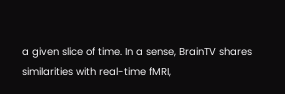a given slice of time. In a sense, BrainTV shares similarities with real-time fMRI,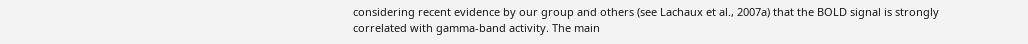considering recent evidence by our group and others (see Lachaux et al., 2007a) that the BOLD signal is strongly correlated with gamma-band activity. The main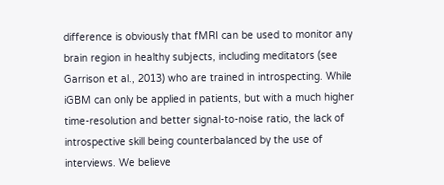difference is obviously that fMRI can be used to monitor any brain region in healthy subjects, including meditators (see Garrison et al., 2013) who are trained in introspecting. While iGBM can only be applied in patients, but with a much higher time-resolution and better signal-to-noise ratio, the lack of introspective skill being counterbalanced by the use of interviews. We believe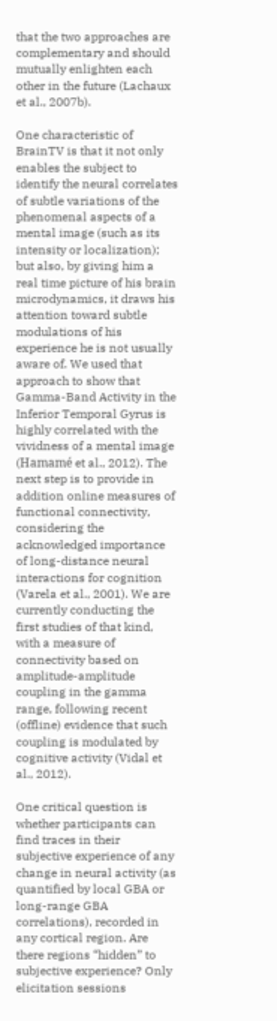that the two approaches are complementary and should mutually enlighten each other in the future (Lachaux et al., 2007b).

One characteristic of BrainTV is that it not only enables the subject to identify the neural correlates of subtle variations of the phenomenal aspects of a mental image (such as its intensity or localization); but also, by giving him a real time picture of his brain microdynamics, it draws his attention toward subtle modulations of his experience he is not usually aware of. We used that approach to show that Gamma-Band Activity in the Inferior Temporal Gyrus is highly correlated with the vividness of a mental image (Hamamé et al., 2012). The next step is to provide in addition online measures of functional connectivity, considering the acknowledged importance of long-distance neural interactions for cognition (Varela et al., 2001). We are currently conducting the first studies of that kind, with a measure of connectivity based on amplitude-amplitude coupling in the gamma range, following recent (offline) evidence that such coupling is modulated by cognitive activity (Vidal et al., 2012).

One critical question is whether participants can find traces in their subjective experience of any change in neural activity (as quantified by local GBA or long-range GBA correlations), recorded in any cortical region. Are there regions “hidden” to subjective experience? Only elicitation sessions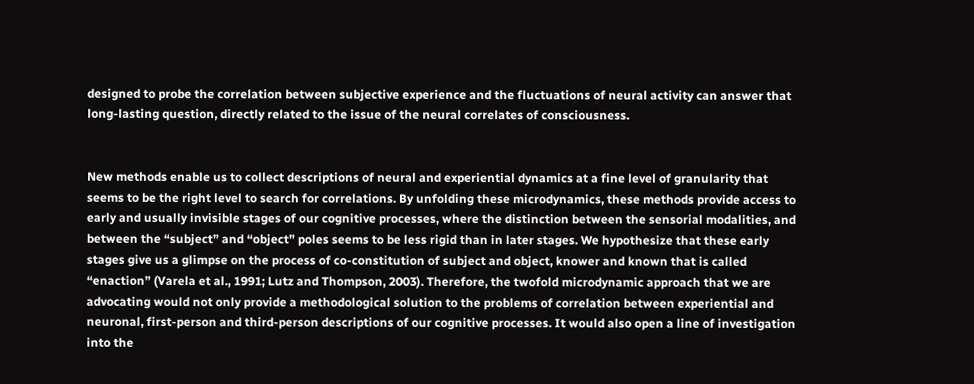designed to probe the correlation between subjective experience and the fluctuations of neural activity can answer that long-lasting question, directly related to the issue of the neural correlates of consciousness.


New methods enable us to collect descriptions of neural and experiential dynamics at a fine level of granularity that seems to be the right level to search for correlations. By unfolding these microdynamics, these methods provide access to early and usually invisible stages of our cognitive processes, where the distinction between the sensorial modalities, and between the “subject” and “object” poles seems to be less rigid than in later stages. We hypothesize that these early stages give us a glimpse on the process of co-constitution of subject and object, knower and known that is called “enaction” (Varela et al., 1991; Lutz and Thompson, 2003). Therefore, the twofold microdynamic approach that we are advocating would not only provide a methodological solution to the problems of correlation between experiential and neuronal, first-person and third-person descriptions of our cognitive processes. It would also open a line of investigation into the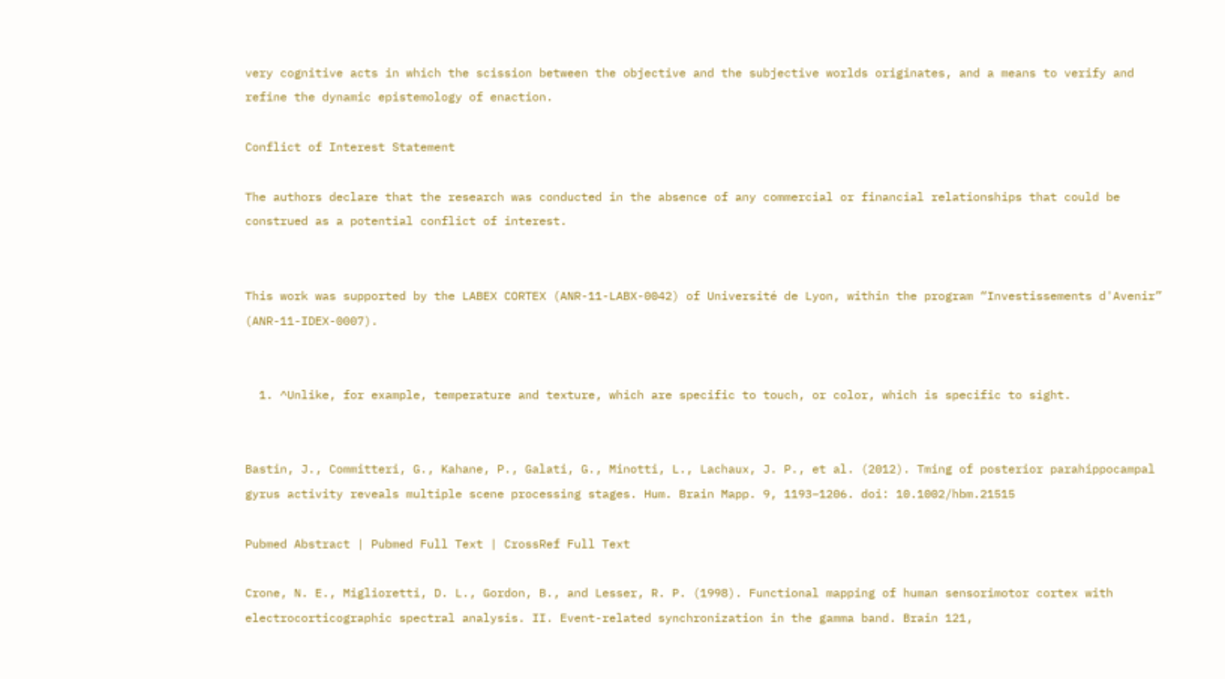very cognitive acts in which the scission between the objective and the subjective worlds originates, and a means to verify and refine the dynamic epistemology of enaction.

Conflict of Interest Statement

The authors declare that the research was conducted in the absence of any commercial or financial relationships that could be construed as a potential conflict of interest.


This work was supported by the LABEX CORTEX (ANR-11-LABX-0042) of Université de Lyon, within the program “Investissements d'Avenir” (ANR-11-IDEX-0007).


  1. ^Unlike, for example, temperature and texture, which are specific to touch, or color, which is specific to sight.


Bastin, J., Committeri, G., Kahane, P., Galati, G., Minotti, L., Lachaux, J. P., et al. (2012). Tming of posterior parahippocampal gyrus activity reveals multiple scene processing stages. Hum. Brain Mapp. 9, 1193–1206. doi: 10.1002/hbm.21515

Pubmed Abstract | Pubmed Full Text | CrossRef Full Text

Crone, N. E., Miglioretti, D. L., Gordon, B., and Lesser, R. P. (1998). Functional mapping of human sensorimotor cortex with electrocorticographic spectral analysis. II. Event-related synchronization in the gamma band. Brain 121,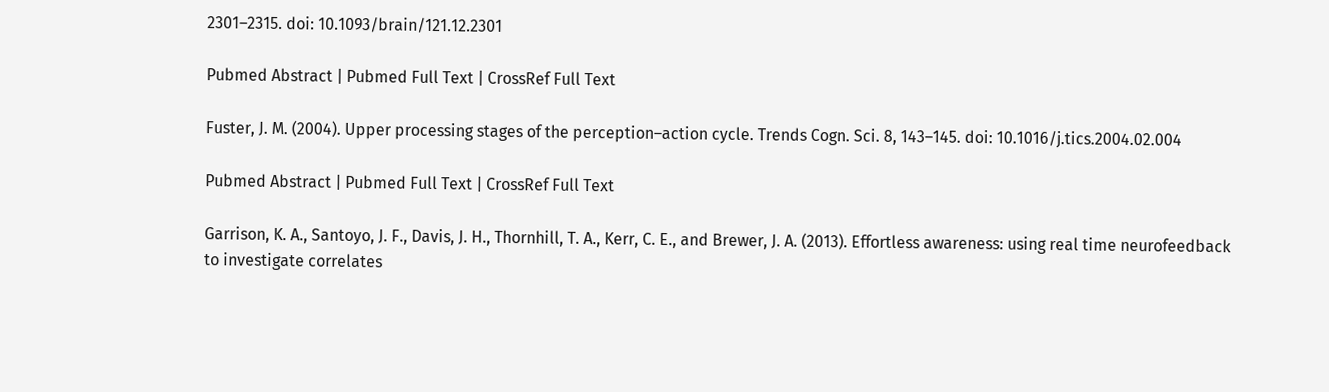2301–2315. doi: 10.1093/brain/121.12.2301

Pubmed Abstract | Pubmed Full Text | CrossRef Full Text

Fuster, J. M. (2004). Upper processing stages of the perception–action cycle. Trends Cogn. Sci. 8, 143–145. doi: 10.1016/j.tics.2004.02.004

Pubmed Abstract | Pubmed Full Text | CrossRef Full Text

Garrison, K. A., Santoyo, J. F., Davis, J. H., Thornhill, T. A., Kerr, C. E., and Brewer, J. A. (2013). Effortless awareness: using real time neurofeedback to investigate correlates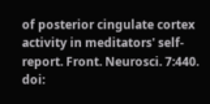of posterior cingulate cortex activity in meditators' self-report. Front. Neurosci. 7:440. doi: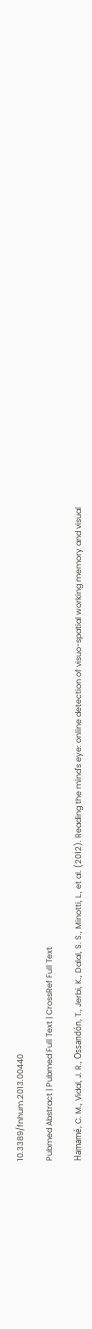10.3389/fnhum.2013.00440

Pubmed Abstract | Pubmed Full Text | CrossRef Full Text

Hamamé, C. M., Vidal, J. R., Ossandón, T., Jerbi, K., Dalal, S. S., Minotti, L., et al. (2012). Reading the mind's eye: online detection of visuo-spatial working memory and visual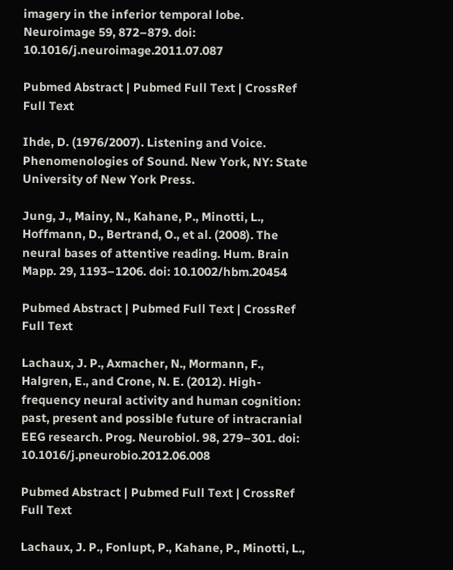imagery in the inferior temporal lobe. Neuroimage 59, 872–879. doi: 10.1016/j.neuroimage.2011.07.087

Pubmed Abstract | Pubmed Full Text | CrossRef Full Text

Ihde, D. (1976/2007). Listening and Voice. Phenomenologies of Sound. New York, NY: State University of New York Press.

Jung, J., Mainy, N., Kahane, P., Minotti, L., Hoffmann, D., Bertrand, O., et al. (2008). The neural bases of attentive reading. Hum. Brain Mapp. 29, 1193–1206. doi: 10.1002/hbm.20454

Pubmed Abstract | Pubmed Full Text | CrossRef Full Text

Lachaux, J. P., Axmacher, N., Mormann, F., Halgren, E., and Crone, N. E. (2012). High-frequency neural activity and human cognition: past, present and possible future of intracranial EEG research. Prog. Neurobiol. 98, 279–301. doi: 10.1016/j.pneurobio.2012.06.008

Pubmed Abstract | Pubmed Full Text | CrossRef Full Text

Lachaux, J. P., Fonlupt, P., Kahane, P., Minotti, L.,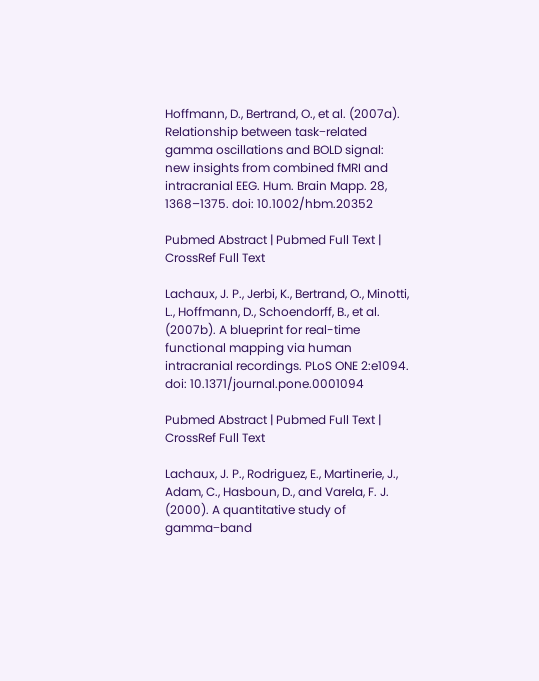Hoffmann, D., Bertrand, O., et al. (2007a). Relationship between task−related gamma oscillations and BOLD signal: new insights from combined fMRI and intracranial EEG. Hum. Brain Mapp. 28, 1368–1375. doi: 10.1002/hbm.20352

Pubmed Abstract | Pubmed Full Text | CrossRef Full Text

Lachaux, J. P., Jerbi, K., Bertrand, O., Minotti, L., Hoffmann, D., Schoendorff, B., et al. (2007b). A blueprint for real-time functional mapping via human intracranial recordings. PLoS ONE 2:e1094. doi: 10.1371/journal.pone.0001094

Pubmed Abstract | Pubmed Full Text | CrossRef Full Text

Lachaux, J. P., Rodriguez, E., Martinerie, J., Adam, C., Hasboun, D., and Varela, F. J. (2000). A quantitative study of gamma−band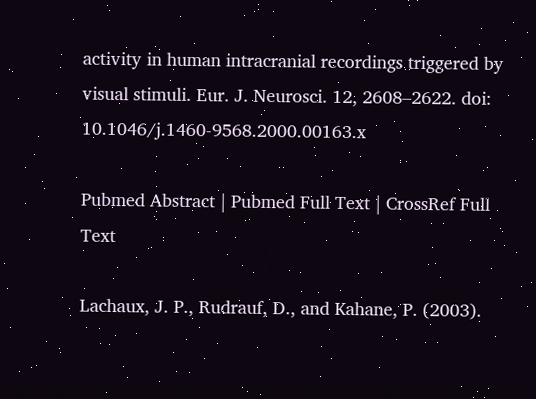activity in human intracranial recordings triggered by visual stimuli. Eur. J. Neurosci. 12, 2608–2622. doi: 10.1046/j.1460-9568.2000.00163.x

Pubmed Abstract | Pubmed Full Text | CrossRef Full Text

Lachaux, J. P., Rudrauf, D., and Kahane, P. (2003).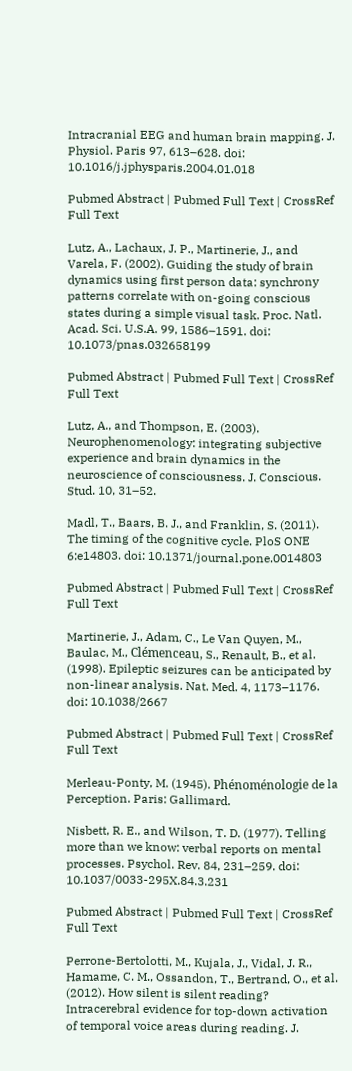Intracranial EEG and human brain mapping. J. Physiol. Paris 97, 613–628. doi: 10.1016/j.jphysparis.2004.01.018

Pubmed Abstract | Pubmed Full Text | CrossRef Full Text

Lutz, A., Lachaux, J. P., Martinerie, J., and Varela, F. (2002). Guiding the study of brain dynamics using first person data: synchrony patterns correlate with on-going conscious states during a simple visual task. Proc. Natl. Acad. Sci. U.S.A. 99, 1586–1591. doi: 10.1073/pnas.032658199

Pubmed Abstract | Pubmed Full Text | CrossRef Full Text

Lutz, A., and Thompson, E. (2003). Neurophenomenology: integrating subjective experience and brain dynamics in the neuroscience of consciousness. J. Conscious. Stud. 10, 31–52.

Madl, T., Baars, B. J., and Franklin, S. (2011). The timing of the cognitive cycle. PloS ONE 6:e14803. doi: 10.1371/journal.pone.0014803

Pubmed Abstract | Pubmed Full Text | CrossRef Full Text

Martinerie, J., Adam, C., Le Van Quyen, M., Baulac, M., Clémenceau, S., Renault, B., et al. (1998). Epileptic seizures can be anticipated by non-linear analysis. Nat. Med. 4, 1173–1176. doi: 10.1038/2667

Pubmed Abstract | Pubmed Full Text | CrossRef Full Text

Merleau-Ponty, M. (1945). Phénoménologie de la Perception. Paris: Gallimard.

Nisbett, R. E., and Wilson, T. D. (1977). Telling more than we know: verbal reports on mental processes. Psychol. Rev. 84, 231–259. doi: 10.1037/0033-295X.84.3.231

Pubmed Abstract | Pubmed Full Text | CrossRef Full Text

Perrone-Bertolotti, M., Kujala, J., Vidal, J. R., Hamame, C. M., Ossandon, T., Bertrand, O., et al. (2012). How silent is silent reading? Intracerebral evidence for top-down activation of temporal voice areas during reading. J.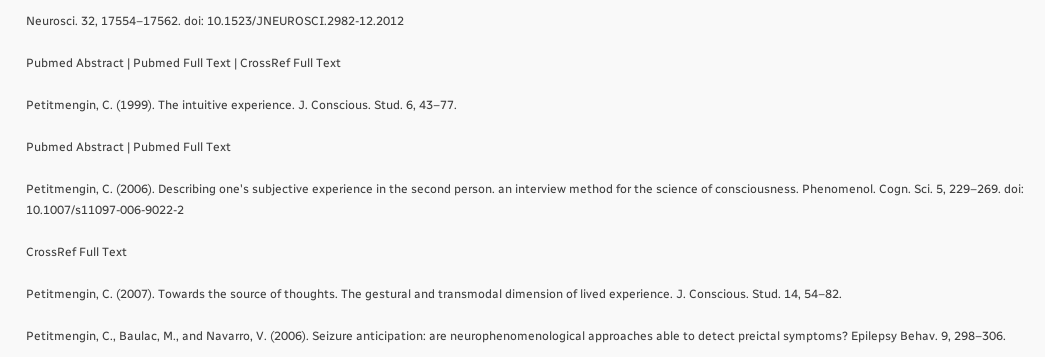Neurosci. 32, 17554–17562. doi: 10.1523/JNEUROSCI.2982-12.2012

Pubmed Abstract | Pubmed Full Text | CrossRef Full Text

Petitmengin, C. (1999). The intuitive experience. J. Conscious. Stud. 6, 43–77.

Pubmed Abstract | Pubmed Full Text

Petitmengin, C. (2006). Describing one's subjective experience in the second person. an interview method for the science of consciousness. Phenomenol. Cogn. Sci. 5, 229–269. doi: 10.1007/s11097-006-9022-2

CrossRef Full Text

Petitmengin, C. (2007). Towards the source of thoughts. The gestural and transmodal dimension of lived experience. J. Conscious. Stud. 14, 54–82.

Petitmengin, C., Baulac, M., and Navarro, V. (2006). Seizure anticipation: are neurophenomenological approaches able to detect preictal symptoms? Epilepsy Behav. 9, 298–306.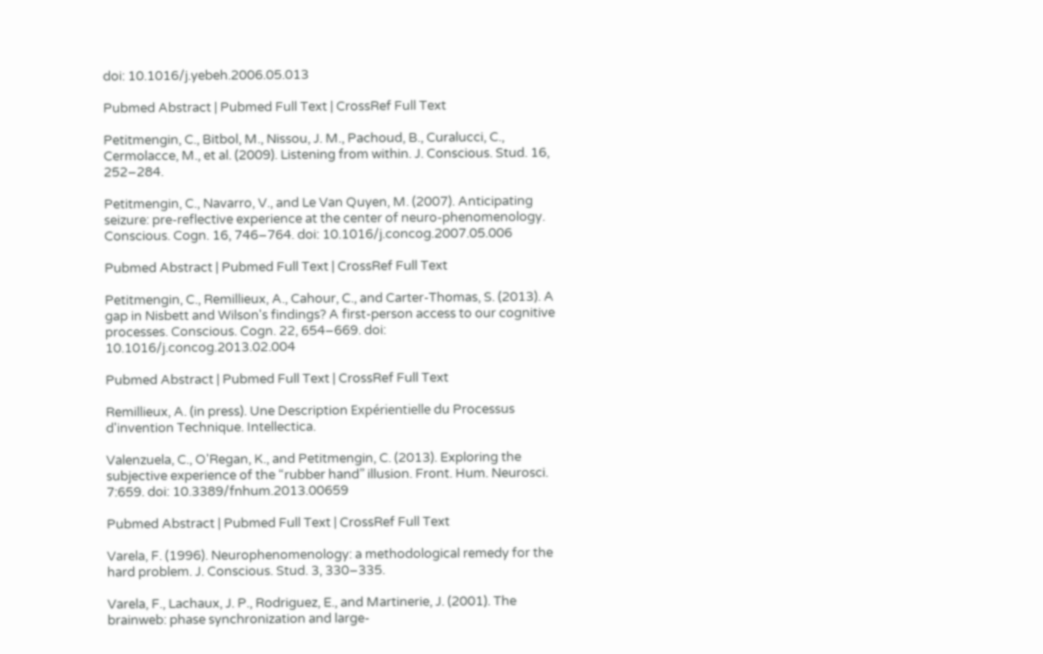doi: 10.1016/j.yebeh.2006.05.013

Pubmed Abstract | Pubmed Full Text | CrossRef Full Text

Petitmengin, C., Bitbol, M., Nissou, J. M., Pachoud, B., Curalucci, C., Cermolacce, M., et al. (2009). Listening from within. J. Conscious. Stud. 16, 252–284.

Petitmengin, C., Navarro, V., and Le Van Quyen, M. (2007). Anticipating seizure: pre-reflective experience at the center of neuro-phenomenology. Conscious. Cogn. 16, 746–764. doi: 10.1016/j.concog.2007.05.006

Pubmed Abstract | Pubmed Full Text | CrossRef Full Text

Petitmengin, C., Remillieux, A., Cahour, C., and Carter-Thomas, S. (2013). A gap in Nisbett and Wilson's findings? A first-person access to our cognitive processes. Conscious. Cogn. 22, 654–669. doi: 10.1016/j.concog.2013.02.004

Pubmed Abstract | Pubmed Full Text | CrossRef Full Text

Remillieux, A. (in press). Une Description Expérientielle du Processus d'invention Technique. Intellectica.

Valenzuela, C., O'Regan, K., and Petitmengin, C. (2013). Exploring the subjective experience of the “rubber hand” illusion. Front. Hum. Neurosci. 7:659. doi: 10.3389/fnhum.2013.00659

Pubmed Abstract | Pubmed Full Text | CrossRef Full Text

Varela, F. (1996). Neurophenomenology: a methodological remedy for the hard problem. J. Conscious. Stud. 3, 330–335.

Varela, F., Lachaux, J. P., Rodriguez, E., and Martinerie, J. (2001). The brainweb: phase synchronization and large-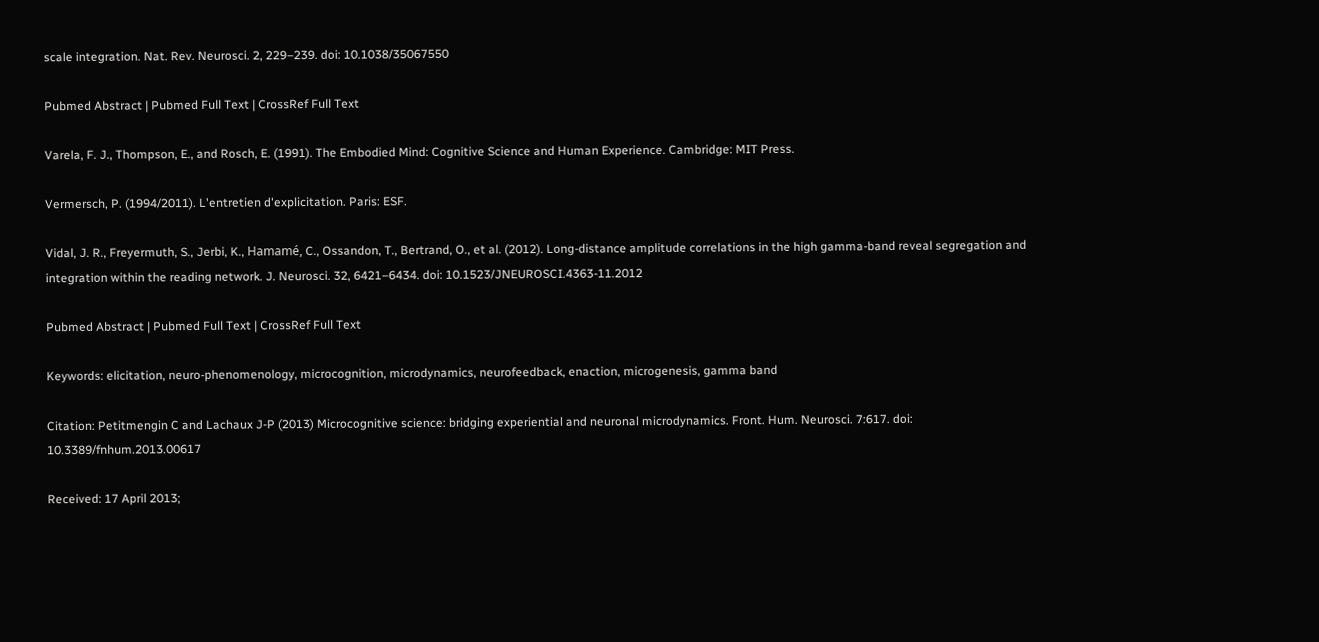scale integration. Nat. Rev. Neurosci. 2, 229–239. doi: 10.1038/35067550

Pubmed Abstract | Pubmed Full Text | CrossRef Full Text

Varela, F. J., Thompson, E., and Rosch, E. (1991). The Embodied Mind: Cognitive Science and Human Experience. Cambridge: MIT Press.

Vermersch, P. (1994/2011). L'entretien d'explicitation. Paris: ESF.

Vidal, J. R., Freyermuth, S., Jerbi, K., Hamamé, C., Ossandon, T., Bertrand, O., et al. (2012). Long-distance amplitude correlations in the high gamma-band reveal segregation and integration within the reading network. J. Neurosci. 32, 6421–6434. doi: 10.1523/JNEUROSCI.4363-11.2012

Pubmed Abstract | Pubmed Full Text | CrossRef Full Text

Keywords: elicitation, neuro-phenomenology, microcognition, microdynamics, neurofeedback, enaction, microgenesis, gamma band

Citation: Petitmengin C and Lachaux J-P (2013) Microcognitive science: bridging experiential and neuronal microdynamics. Front. Hum. Neurosci. 7:617. doi: 10.3389/fnhum.2013.00617

Received: 17 April 2013;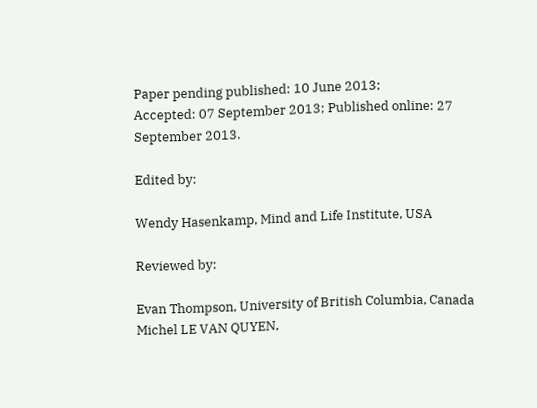Paper pending published: 10 June 2013;
Accepted: 07 September 2013; Published online: 27 September 2013.

Edited by:

Wendy Hasenkamp, Mind and Life Institute, USA

Reviewed by:

Evan Thompson, University of British Columbia, Canada
Michel LE VAN QUYEN,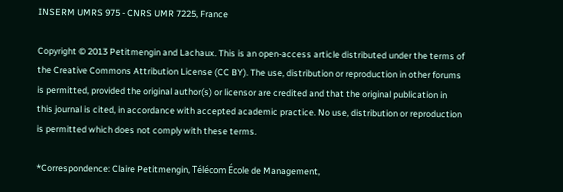INSERM UMRS 975 - CNRS UMR 7225, France

Copyright © 2013 Petitmengin and Lachaux. This is an open-access article distributed under the terms of the Creative Commons Attribution License (CC BY). The use, distribution or reproduction in other forums is permitted, provided the original author(s) or licensor are credited and that the original publication in this journal is cited, in accordance with accepted academic practice. No use, distribution or reproduction is permitted which does not comply with these terms.

*Correspondence: Claire Petitmengin, Télécom École de Management,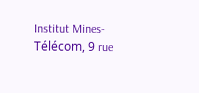Institut Mines-Télécom, 9 rue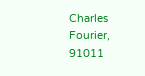Charles Fourier, 91011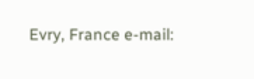Evry, France e-mail: